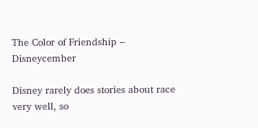The Color of Friendship – Disneycember

Disney rarely does stories about race very well, so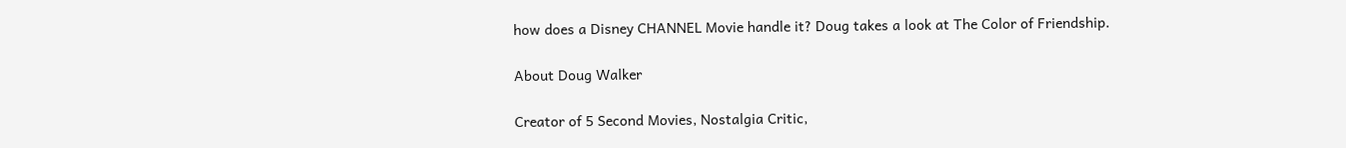how does a Disney CHANNEL Movie handle it? Doug takes a look at The Color of Friendship.

About Doug Walker

Creator of 5 Second Movies, Nostalgia Critic,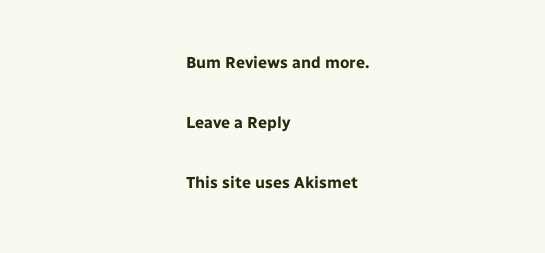Bum Reviews and more.

Leave a Reply

This site uses Akismet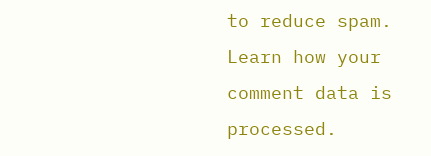to reduce spam. Learn how your comment data is processed.